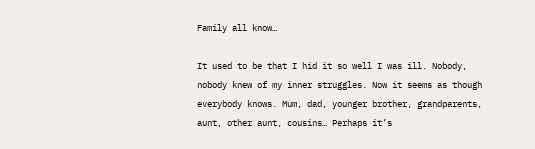Family all know…

It used to be that I hid it so well I was ill. Nobody, nobody knew of my inner struggles. Now it seems as though everybody knows. Mum, dad, younger brother, grandparents, aunt, other aunt, cousins… Perhaps it’s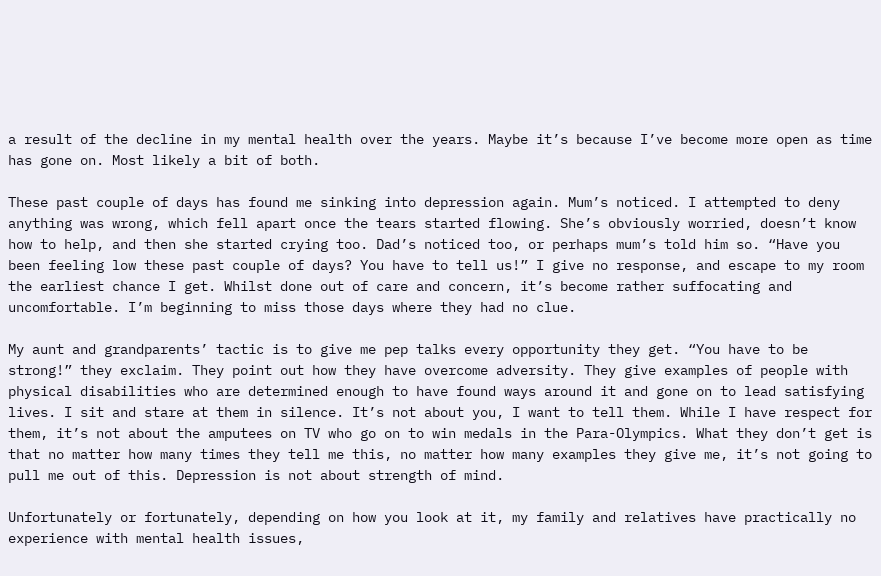a result of the decline in my mental health over the years. Maybe it’s because I’ve become more open as time has gone on. Most likely a bit of both.

These past couple of days has found me sinking into depression again. Mum’s noticed. I attempted to deny anything was wrong, which fell apart once the tears started flowing. She’s obviously worried, doesn’t know how to help, and then she started crying too. Dad’s noticed too, or perhaps mum’s told him so. “Have you been feeling low these past couple of days? You have to tell us!” I give no response, and escape to my room the earliest chance I get. Whilst done out of care and concern, it’s become rather suffocating and uncomfortable. I’m beginning to miss those days where they had no clue.

My aunt and grandparents’ tactic is to give me pep talks every opportunity they get. “You have to be strong!” they exclaim. They point out how they have overcome adversity. They give examples of people with physical disabilities who are determined enough to have found ways around it and gone on to lead satisfying lives. I sit and stare at them in silence. It’s not about you, I want to tell them. While I have respect for them, it’s not about the amputees on TV who go on to win medals in the Para-Olympics. What they don’t get is that no matter how many times they tell me this, no matter how many examples they give me, it’s not going to pull me out of this. Depression is not about strength of mind.

Unfortunately or fortunately, depending on how you look at it, my family and relatives have practically no experience with mental health issues,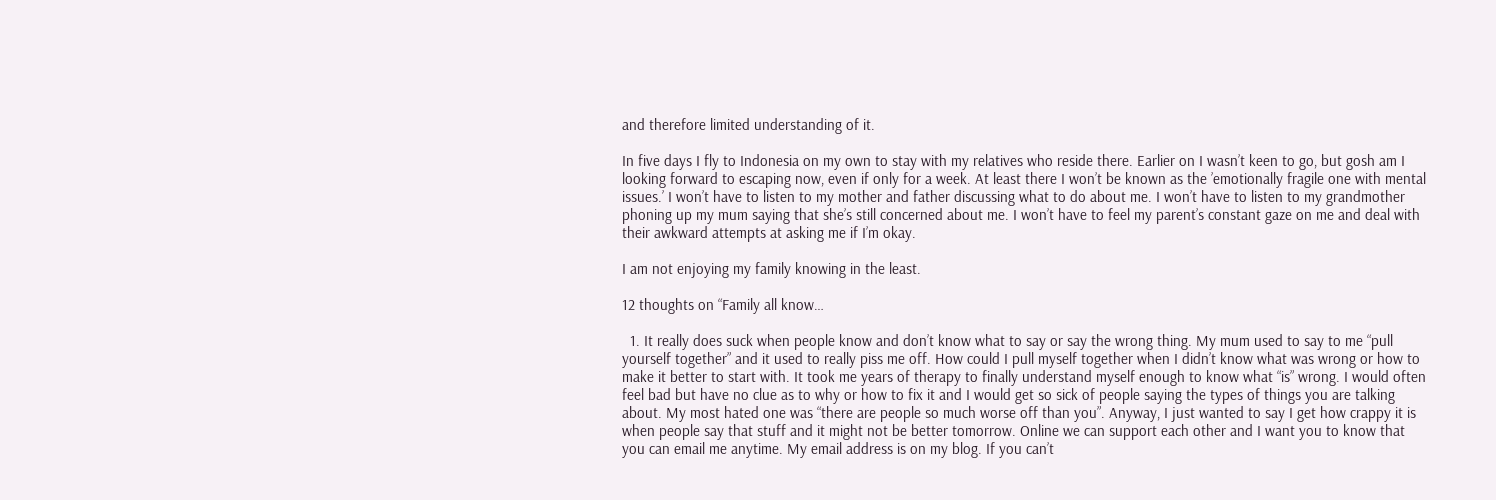and therefore limited understanding of it.

In five days I fly to Indonesia on my own to stay with my relatives who reside there. Earlier on I wasn’t keen to go, but gosh am I looking forward to escaping now, even if only for a week. At least there I won’t be known as the ’emotionally fragile one with mental issues.’ I won’t have to listen to my mother and father discussing what to do about me. I won’t have to listen to my grandmother phoning up my mum saying that she’s still concerned about me. I won’t have to feel my parent’s constant gaze on me and deal with their awkward attempts at asking me if I’m okay.

I am not enjoying my family knowing in the least.

12 thoughts on “Family all know…

  1. It really does suck when people know and don’t know what to say or say the wrong thing. My mum used to say to me “pull yourself together” and it used to really piss me off. How could I pull myself together when I didn’t know what was wrong or how to make it better to start with. It took me years of therapy to finally understand myself enough to know what “is” wrong. I would often feel bad but have no clue as to why or how to fix it and I would get so sick of people saying the types of things you are talking about. My most hated one was “there are people so much worse off than you”. Anyway, I just wanted to say I get how crappy it is when people say that stuff and it might not be better tomorrow. Online we can support each other and I want you to know that you can email me anytime. My email address is on my blog. If you can’t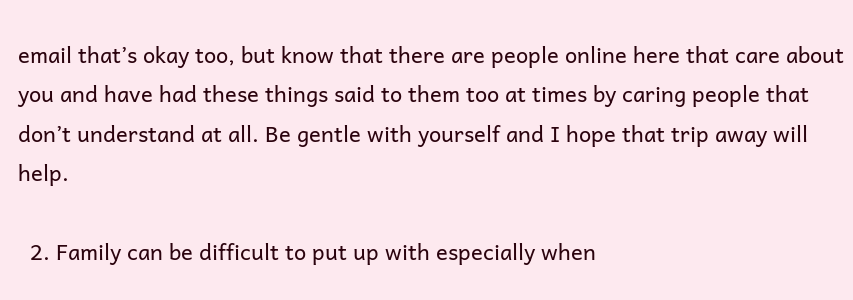email that’s okay too, but know that there are people online here that care about you and have had these things said to them too at times by caring people that don’t understand at all. Be gentle with yourself and I hope that trip away will help.

  2. Family can be difficult to put up with especially when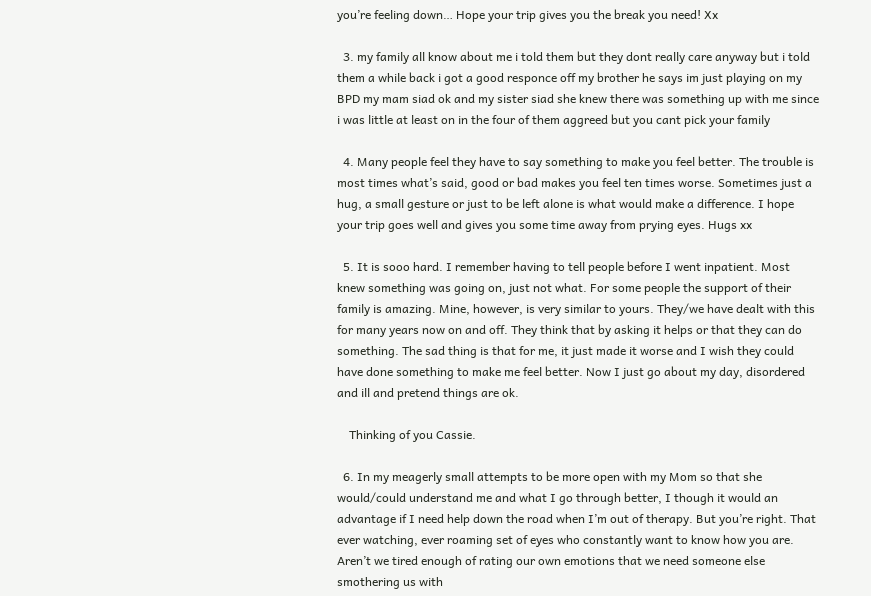you’re feeling down… Hope your trip gives you the break you need! Xx

  3. my family all know about me i told them but they dont really care anyway but i told them a while back i got a good responce off my brother he says im just playing on my BPD my mam siad ok and my sister siad she knew there was something up with me since i was little at least on in the four of them aggreed but you cant pick your family

  4. Many people feel they have to say something to make you feel better. The trouble is most times what’s said, good or bad makes you feel ten times worse. Sometimes just a hug, a small gesture or just to be left alone is what would make a difference. I hope your trip goes well and gives you some time away from prying eyes. Hugs xx

  5. It is sooo hard. I remember having to tell people before I went inpatient. Most knew something was going on, just not what. For some people the support of their family is amazing. Mine, however, is very similar to yours. They/we have dealt with this for many years now on and off. They think that by asking it helps or that they can do something. The sad thing is that for me, it just made it worse and I wish they could have done something to make me feel better. Now I just go about my day, disordered and ill and pretend things are ok.

    Thinking of you Cassie.

  6. In my meagerly small attempts to be more open with my Mom so that she would/could understand me and what I go through better, I though it would an advantage if I need help down the road when I’m out of therapy. But you’re right. That ever watching, ever roaming set of eyes who constantly want to know how you are. Aren’t we tired enough of rating our own emotions that we need someone else smothering us with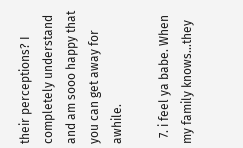their perceptions? I completely understand and am sooo happy that you can get away for awhile.

  7. i feel ya babe. When my family knows…they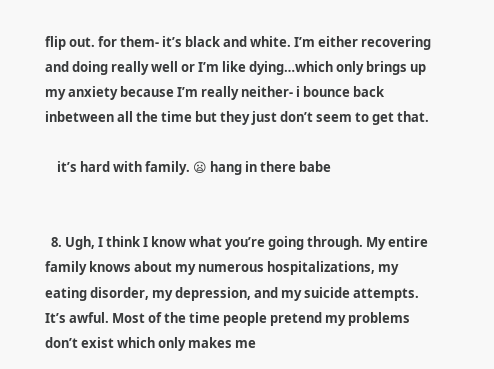flip out. for them- it’s black and white. I’m either recovering and doing really well or I’m like dying…which only brings up my anxiety because I’m really neither- i bounce back inbetween all the time but they just don’t seem to get that.

    it’s hard with family. 😦 hang in there babe


  8. Ugh, I think I know what you’re going through. My entire family knows about my numerous hospitalizations, my eating disorder, my depression, and my suicide attempts. It’s awful. Most of the time people pretend my problems don’t exist which only makes me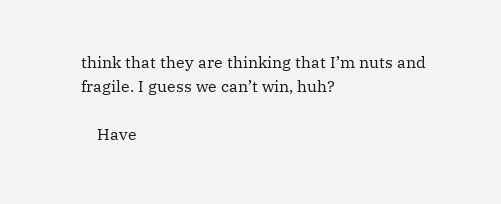think that they are thinking that I’m nuts and fragile. I guess we can’t win, huh?

    Have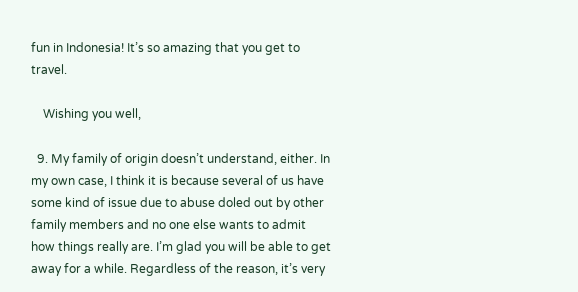fun in Indonesia! It’s so amazing that you get to travel.

    Wishing you well,

  9. My family of origin doesn’t understand, either. In my own case, I think it is because several of us have some kind of issue due to abuse doled out by other family members and no one else wants to admit how things really are. I’m glad you will be able to get away for a while. Regardless of the reason, it’s very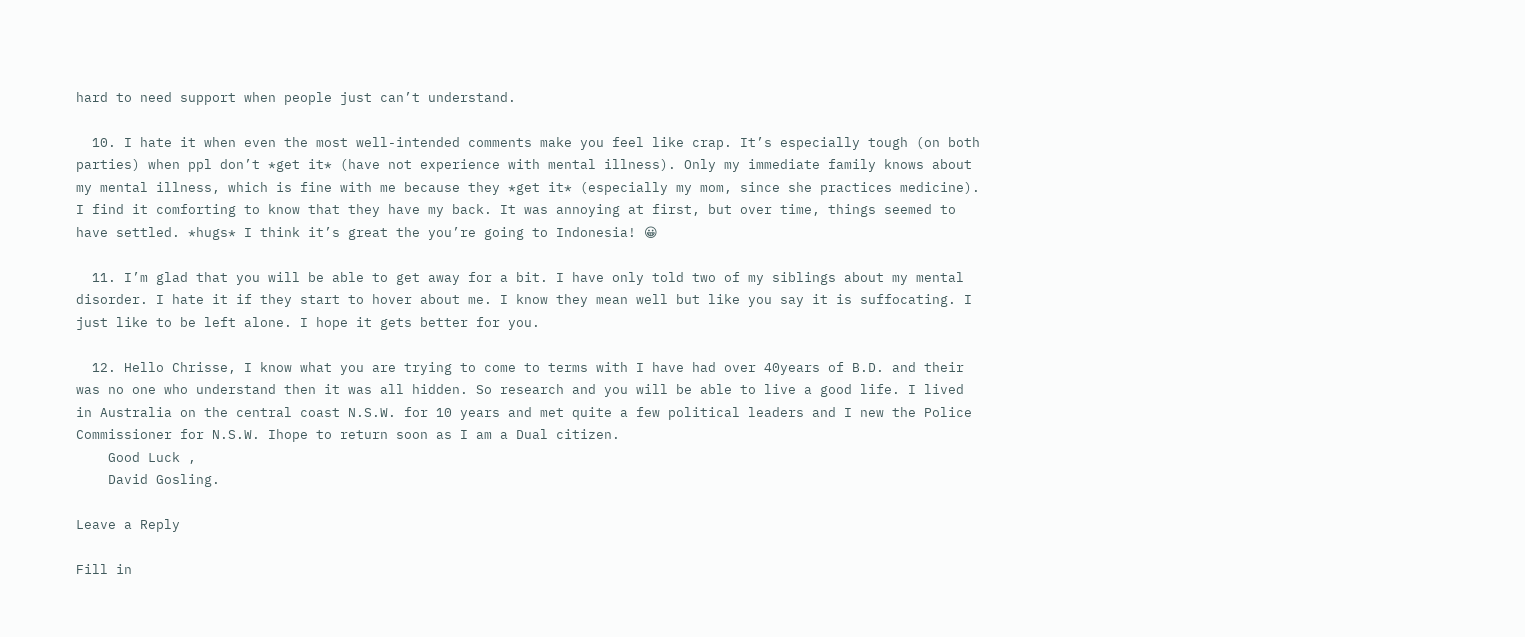hard to need support when people just can’t understand.

  10. I hate it when even the most well-intended comments make you feel like crap. It’s especially tough (on both parties) when ppl don’t *get it* (have not experience with mental illness). Only my immediate family knows about my mental illness, which is fine with me because they *get it* (especially my mom, since she practices medicine). I find it comforting to know that they have my back. It was annoying at first, but over time, things seemed to have settled. *hugs* I think it’s great the you’re going to Indonesia! 😀

  11. I’m glad that you will be able to get away for a bit. I have only told two of my siblings about my mental disorder. I hate it if they start to hover about me. I know they mean well but like you say it is suffocating. I just like to be left alone. I hope it gets better for you.

  12. Hello Chrisse, I know what you are trying to come to terms with I have had over 40years of B.D. and their was no one who understand then it was all hidden. So research and you will be able to live a good life. I lived in Australia on the central coast N.S.W. for 10 years and met quite a few political leaders and I new the Police Commissioner for N.S.W. Ihope to return soon as I am a Dual citizen.
    Good Luck ,
    David Gosling.

Leave a Reply

Fill in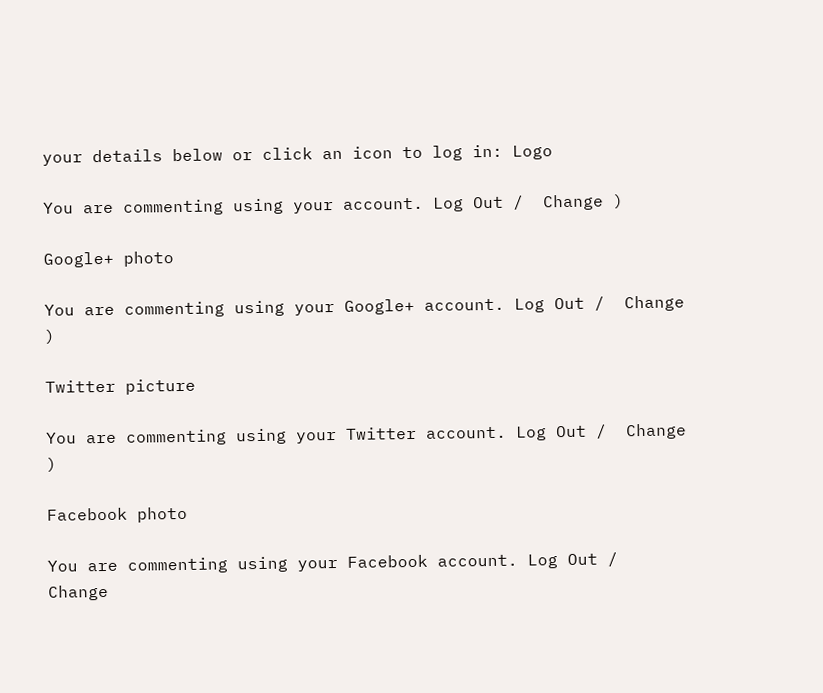your details below or click an icon to log in: Logo

You are commenting using your account. Log Out /  Change )

Google+ photo

You are commenting using your Google+ account. Log Out /  Change )

Twitter picture

You are commenting using your Twitter account. Log Out /  Change )

Facebook photo

You are commenting using your Facebook account. Log Out /  Change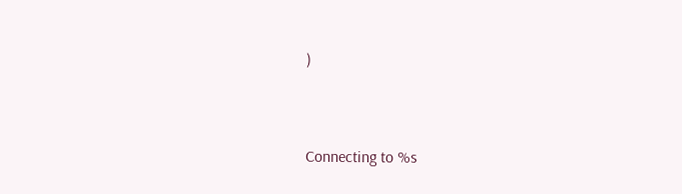)


Connecting to %s